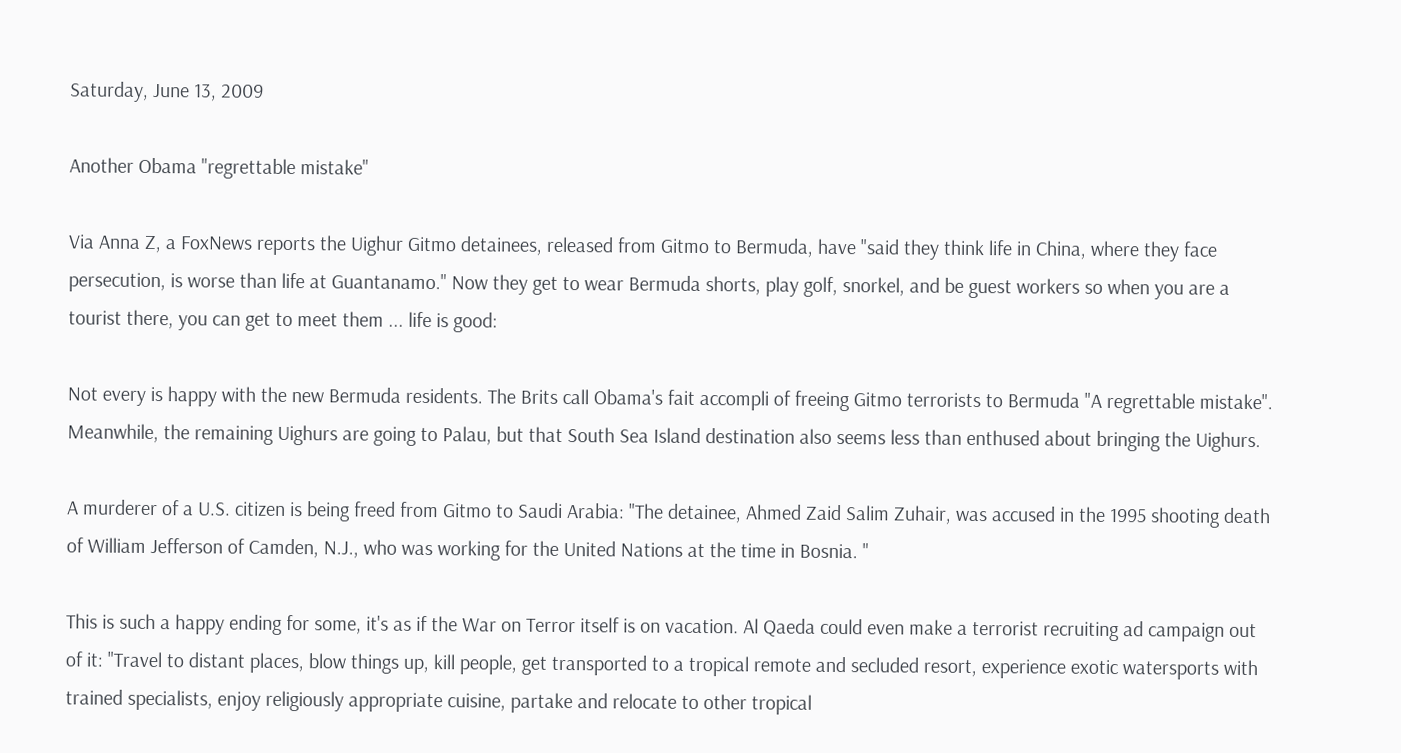Saturday, June 13, 2009

Another Obama "regrettable mistake"

Via Anna Z, a FoxNews reports the Uighur Gitmo detainees, released from Gitmo to Bermuda, have "said they think life in China, where they face persecution, is worse than life at Guantanamo." Now they get to wear Bermuda shorts, play golf, snorkel, and be guest workers so when you are a tourist there, you can get to meet them ... life is good:

Not every is happy with the new Bermuda residents. The Brits call Obama's fait accompli of freeing Gitmo terrorists to Bermuda "A regrettable mistake". Meanwhile, the remaining Uighurs are going to Palau, but that South Sea Island destination also seems less than enthused about bringing the Uighurs.

A murderer of a U.S. citizen is being freed from Gitmo to Saudi Arabia: "The detainee, Ahmed Zaid Salim Zuhair, was accused in the 1995 shooting death of William Jefferson of Camden, N.J., who was working for the United Nations at the time in Bosnia. "

This is such a happy ending for some, it's as if the War on Terror itself is on vacation. Al Qaeda could even make a terrorist recruiting ad campaign out of it: "Travel to distant places, blow things up, kill people, get transported to a tropical remote and secluded resort, experience exotic watersports with trained specialists, enjoy religiously appropriate cuisine, partake and relocate to other tropical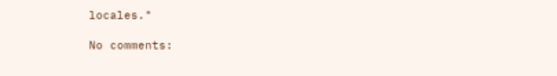locales."

No comments: